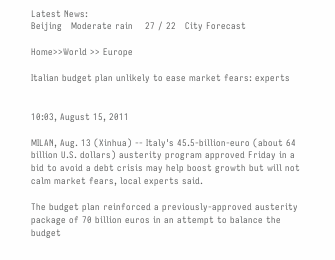Latest News:
Beijing   Moderate rain    27 / 22   City Forecast

Home>>World >> Europe

Italian budget plan unlikely to ease market fears: experts


10:03, August 15, 2011

MILAN, Aug. 13 (Xinhua) -- Italy's 45.5-billion-euro (about 64 billion U.S. dollars) austerity program approved Friday in a bid to avoid a debt crisis may help boost growth but will not calm market fears, local experts said.

The budget plan reinforced a previously-approved austerity package of 70 billion euros in an attempt to balance the budget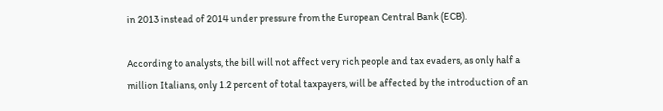in 2013 instead of 2014 under pressure from the European Central Bank (ECB).

According to analysts, the bill will not affect very rich people and tax evaders, as only half a million Italians, only 1.2 percent of total taxpayers, will be affected by the introduction of an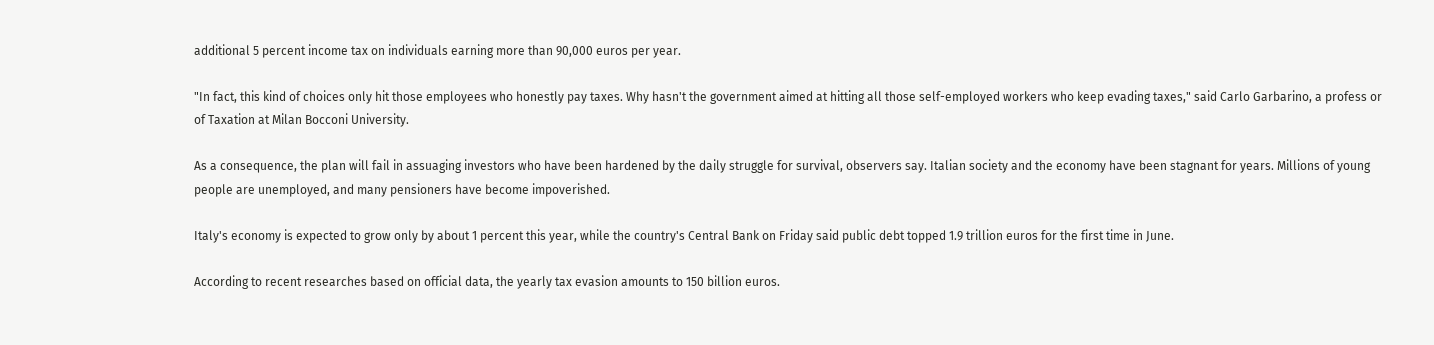additional 5 percent income tax on individuals earning more than 90,000 euros per year.

"In fact, this kind of choices only hit those employees who honestly pay taxes. Why hasn't the government aimed at hitting all those self-employed workers who keep evading taxes," said Carlo Garbarino, a profess or of Taxation at Milan Bocconi University.

As a consequence, the plan will fail in assuaging investors who have been hardened by the daily struggle for survival, observers say. Italian society and the economy have been stagnant for years. Millions of young people are unemployed, and many pensioners have become impoverished.

Italy's economy is expected to grow only by about 1 percent this year, while the country's Central Bank on Friday said public debt topped 1.9 trillion euros for the first time in June.

According to recent researches based on official data, the yearly tax evasion amounts to 150 billion euros.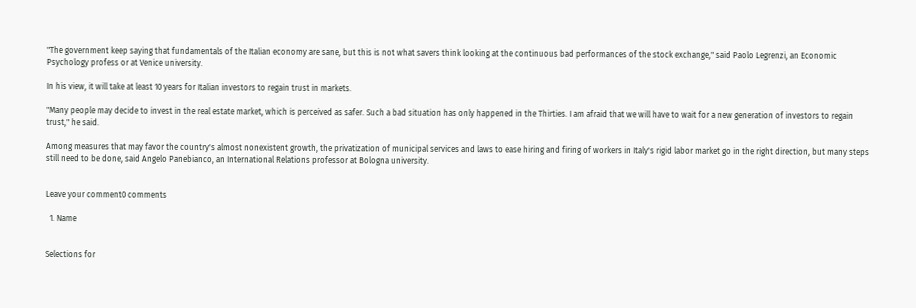"The government keep saying that fundamentals of the Italian economy are sane, but this is not what savers think looking at the continuous bad performances of the stock exchange," said Paolo Legrenzi, an Economic Psychology profess or at Venice university.

In his view, it will take at least 10 years for Italian investors to regain trust in markets.

"Many people may decide to invest in the real estate market, which is perceived as safer. Such a bad situation has only happened in the Thirties. I am afraid that we will have to wait for a new generation of investors to regain trust," he said.

Among measures that may favor the country's almost nonexistent growth, the privatization of municipal services and laws to ease hiring and firing of workers in Italy's rigid labor market go in the right direction, but many steps still need to be done, said Angelo Panebianco, an International Relations professor at Bologna university.


Leave your comment0 comments

  1. Name


Selections for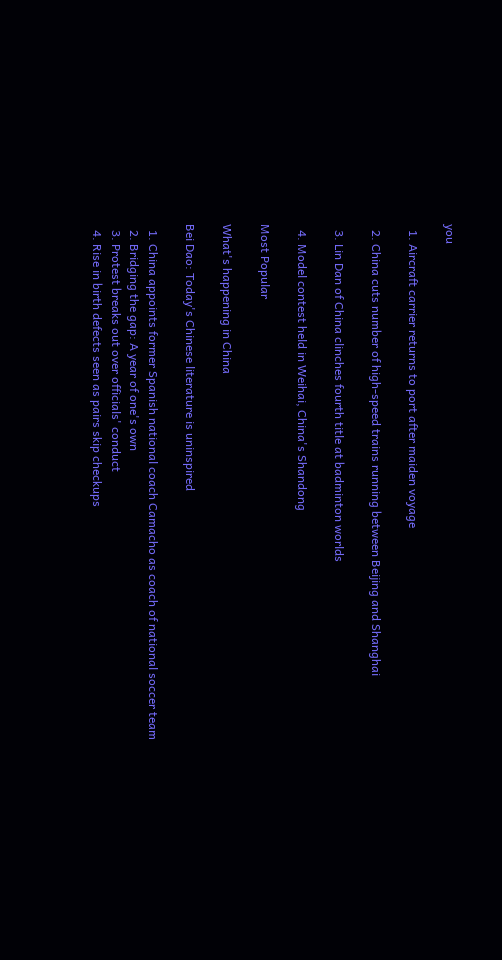you

  1. Aircraft carrier returns to port after maiden voyage

  2. China cuts number of high-speed trains running between Beijing and Shanghai

  3. Lin Dan of China clinches fourth title at badminton worlds

  4. Model contest held in Weihai, China's Shandong

Most Popular

What's happening in China

Bei Dao: Today's Chinese literature is uninspired

  1. China appoints former Spanish national coach Camacho as coach of national soccer team
  2. Bridging the gap: A year of one's own
  3. Protest breaks out over officials' conduct
  4. Rise in birth defects seen as pairs skip checkups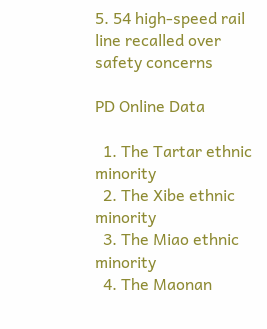5. 54 high-speed rail line recalled over safety concerns

PD Online Data

  1. The Tartar ethnic minority
  2. The Xibe ethnic minority
  3. The Miao ethnic minority
  4. The Maonan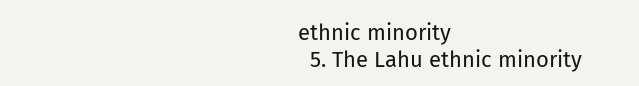ethnic minority
  5. The Lahu ethnic minority